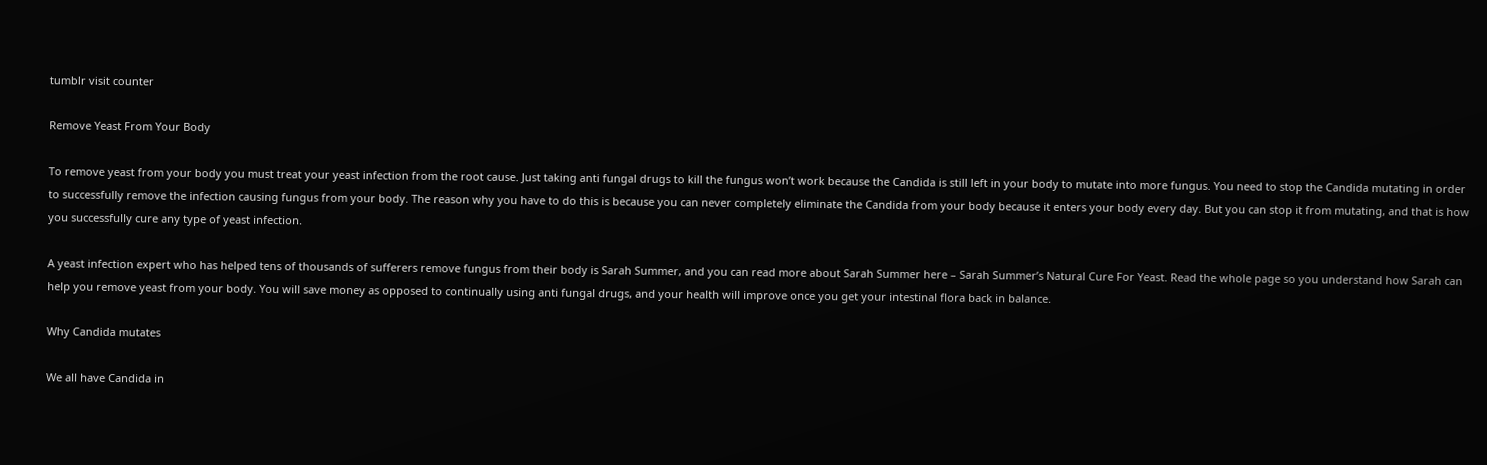tumblr visit counter

Remove Yeast From Your Body

To remove yeast from your body you must treat your yeast infection from the root cause. Just taking anti fungal drugs to kill the fungus won’t work because the Candida is still left in your body to mutate into more fungus. You need to stop the Candida mutating in order to successfully remove the infection causing fungus from your body. The reason why you have to do this is because you can never completely eliminate the Candida from your body because it enters your body every day. But you can stop it from mutating, and that is how you successfully cure any type of yeast infection.

A yeast infection expert who has helped tens of thousands of sufferers remove fungus from their body is Sarah Summer, and you can read more about Sarah Summer here – Sarah Summer’s Natural Cure For Yeast. Read the whole page so you understand how Sarah can help you remove yeast from your body. You will save money as opposed to continually using anti fungal drugs, and your health will improve once you get your intestinal flora back in balance.

Why Candida mutates

We all have Candida in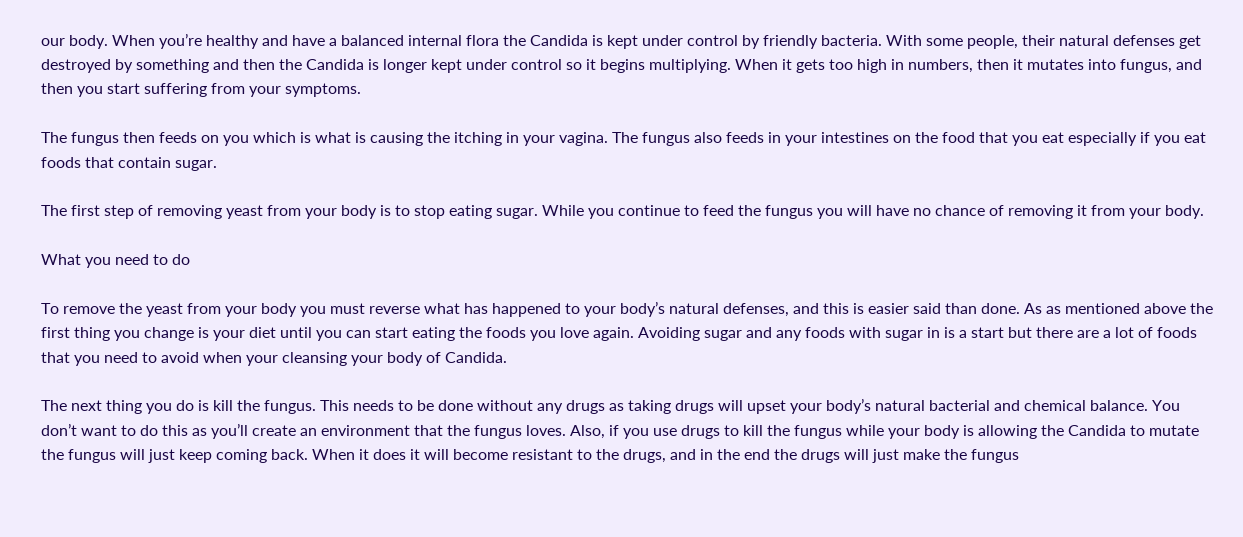our body. When you’re healthy and have a balanced internal flora the Candida is kept under control by friendly bacteria. With some people, their natural defenses get destroyed by something and then the Candida is longer kept under control so it begins multiplying. When it gets too high in numbers, then it mutates into fungus, and then you start suffering from your symptoms.

The fungus then feeds on you which is what is causing the itching in your vagina. The fungus also feeds in your intestines on the food that you eat especially if you eat foods that contain sugar.

The first step of removing yeast from your body is to stop eating sugar. While you continue to feed the fungus you will have no chance of removing it from your body.

What you need to do

To remove the yeast from your body you must reverse what has happened to your body’s natural defenses, and this is easier said than done. As as mentioned above the first thing you change is your diet until you can start eating the foods you love again. Avoiding sugar and any foods with sugar in is a start but there are a lot of foods that you need to avoid when your cleansing your body of Candida.

The next thing you do is kill the fungus. This needs to be done without any drugs as taking drugs will upset your body’s natural bacterial and chemical balance. You don’t want to do this as you’ll create an environment that the fungus loves. Also, if you use drugs to kill the fungus while your body is allowing the Candida to mutate the fungus will just keep coming back. When it does it will become resistant to the drugs, and in the end the drugs will just make the fungus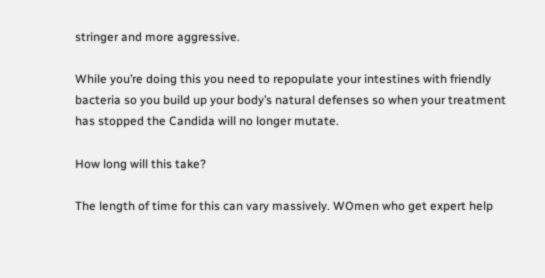stringer and more aggressive.

While you’re doing this you need to repopulate your intestines with friendly bacteria so you build up your body’s natural defenses so when your treatment has stopped the Candida will no longer mutate.

How long will this take?

The length of time for this can vary massively. WOmen who get expert help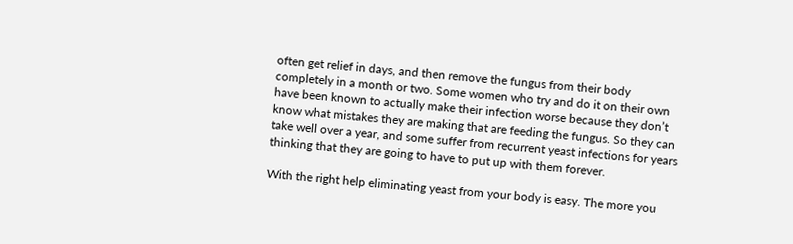often get relief in days, and then remove the fungus from their body completely in a month or two. Some women who try and do it on their own have been known to actually make their infection worse because they don’t know what mistakes they are making that are feeding the fungus. So they can take well over a year, and some suffer from recurrent yeast infections for years thinking that they are going to have to put up with them forever.

With the right help eliminating yeast from your body is easy. The more you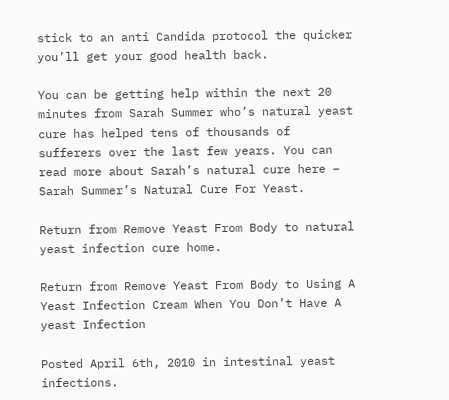stick to an anti Candida protocol the quicker you’ll get your good health back.

You can be getting help within the next 20 minutes from Sarah Summer who’s natural yeast cure has helped tens of thousands of sufferers over the last few years. You can read more about Sarah’s natural cure here – Sarah Summer’s Natural Cure For Yeast.

Return from Remove Yeast From Body to natural yeast infection cure home.

Return from Remove Yeast From Body to Using A Yeast Infection Cream When You Don’t Have A yeast Infection

Posted April 6th, 2010 in intestinal yeast infections.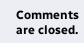Comments are closed.